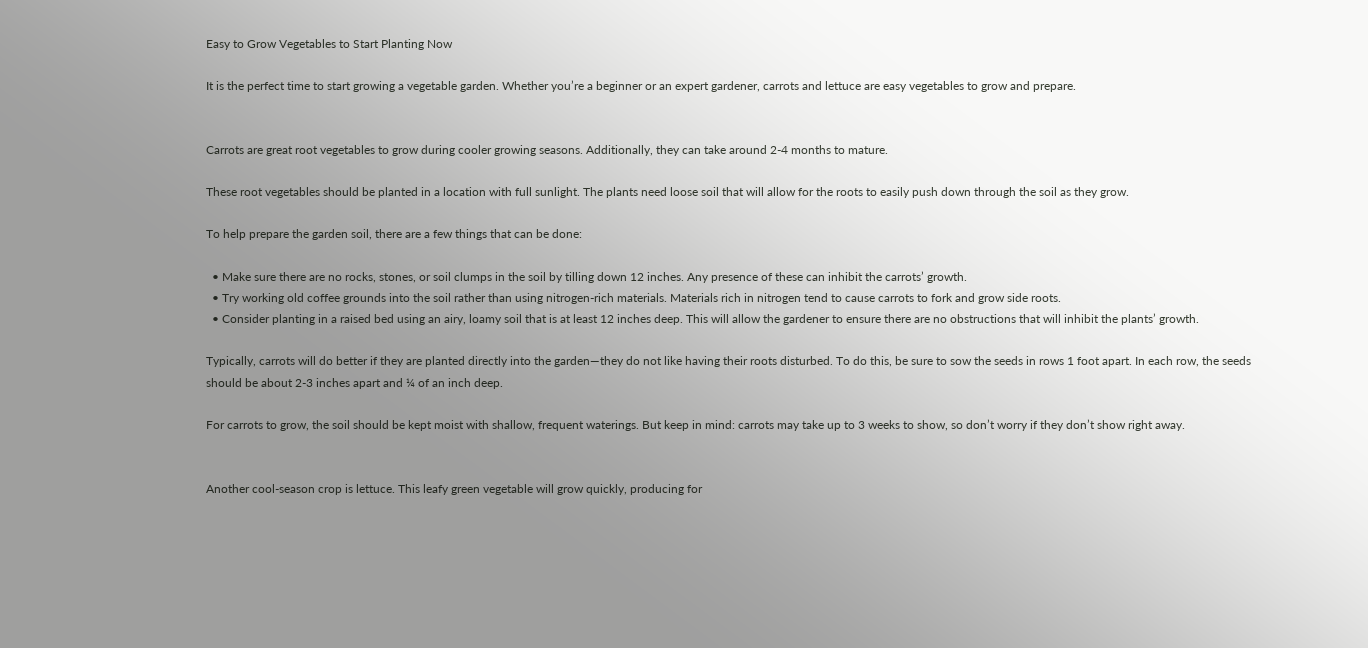Easy to Grow Vegetables to Start Planting Now

It is the perfect time to start growing a vegetable garden. Whether you’re a beginner or an expert gardener, carrots and lettuce are easy vegetables to grow and prepare.


Carrots are great root vegetables to grow during cooler growing seasons. Additionally, they can take around 2-4 months to mature.

These root vegetables should be planted in a location with full sunlight. The plants need loose soil that will allow for the roots to easily push down through the soil as they grow.

To help prepare the garden soil, there are a few things that can be done:

  • Make sure there are no rocks, stones, or soil clumps in the soil by tilling down 12 inches. Any presence of these can inhibit the carrots’ growth.
  • Try working old coffee grounds into the soil rather than using nitrogen-rich materials. Materials rich in nitrogen tend to cause carrots to fork and grow side roots.
  • Consider planting in a raised bed using an airy, loamy soil that is at least 12 inches deep. This will allow the gardener to ensure there are no obstructions that will inhibit the plants’ growth.

Typically, carrots will do better if they are planted directly into the garden—they do not like having their roots disturbed. To do this, be sure to sow the seeds in rows 1 foot apart. In each row, the seeds should be about 2-3 inches apart and ¼ of an inch deep.

For carrots to grow, the soil should be kept moist with shallow, frequent waterings. But keep in mind: carrots may take up to 3 weeks to show, so don’t worry if they don’t show right away.


Another cool-season crop is lettuce. This leafy green vegetable will grow quickly, producing for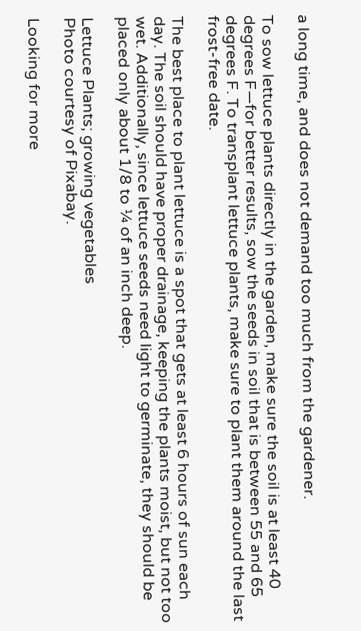a long time, and does not demand too much from the gardener.

To sow lettuce plants directly in the garden, make sure the soil is at least 40 degrees F—for better results, sow the seeds in soil that is between 55 and 65 degrees F. To transplant lettuce plants, make sure to plant them around the last frost-free date.

The best place to plant lettuce is a spot that gets at least 6 hours of sun each day. The soil should have proper drainage, keeping the plants moist, but not too wet. Additionally, since lettuce seeds need light to germinate, they should be placed only about 1/8 to ¼ of an inch deep.

Lettuce Plants; growing vegetables
Photo courtesy of Pixabay.

Looking for more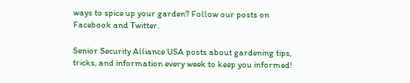ways to spice up your garden? Follow our posts on Facebook and Twitter.

Senior Security Alliance USA posts about gardening tips, tricks, and information every week to keep you informed!